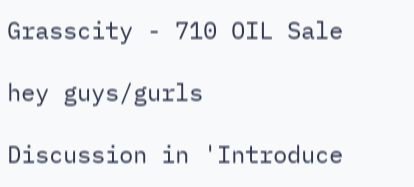Grasscity - 710 OIL Sale

hey guys/gurls

Discussion in 'Introduce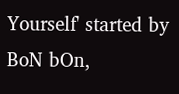Yourself' started by BoN bOn,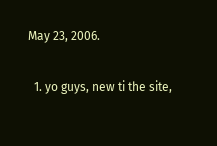May 23, 2006.

  1. yo guys, new ti the site,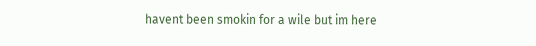havent been smokin for a wile but im here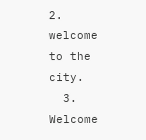2. welcome to the city.
  3. Welcome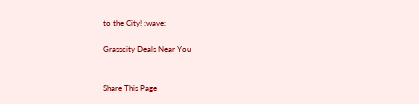to the City! :wave:

Grasscity Deals Near You


Share This Page